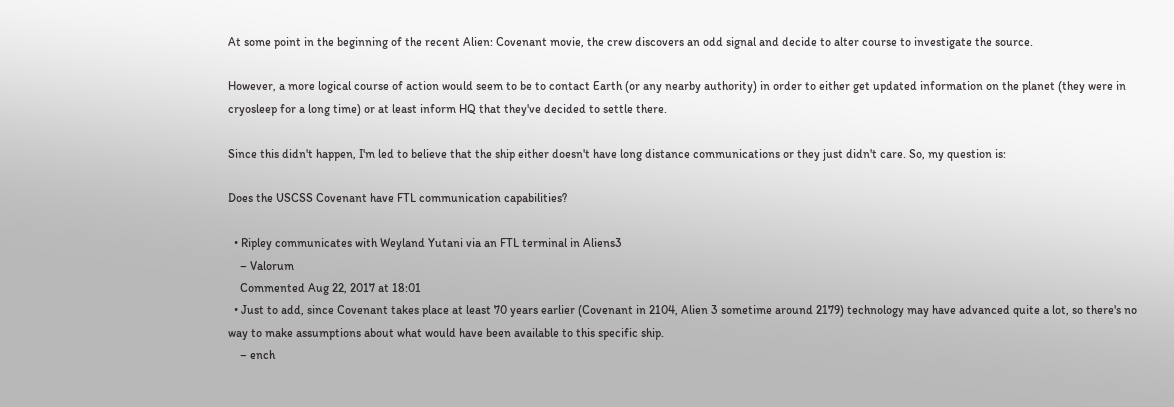At some point in the beginning of the recent Alien: Covenant movie, the crew discovers an odd signal and decide to alter course to investigate the source.

However, a more logical course of action would seem to be to contact Earth (or any nearby authority) in order to either get updated information on the planet (they were in cryosleep for a long time) or at least inform HQ that they've decided to settle there.

Since this didn't happen, I'm led to believe that the ship either doesn't have long distance communications or they just didn't care. So, my question is:

Does the USCSS Covenant have FTL communication capabilities?

  • Ripley communicates with Weyland Yutani via an FTL terminal in Aliens3
    – Valorum
    Commented Aug 22, 2017 at 18:01
  • Just to add, since Covenant takes place at least 70 years earlier (Covenant in 2104, Alien 3 sometime around 2179) technology may have advanced quite a lot, so there's no way to make assumptions about what would have been available to this specific ship.
    – ench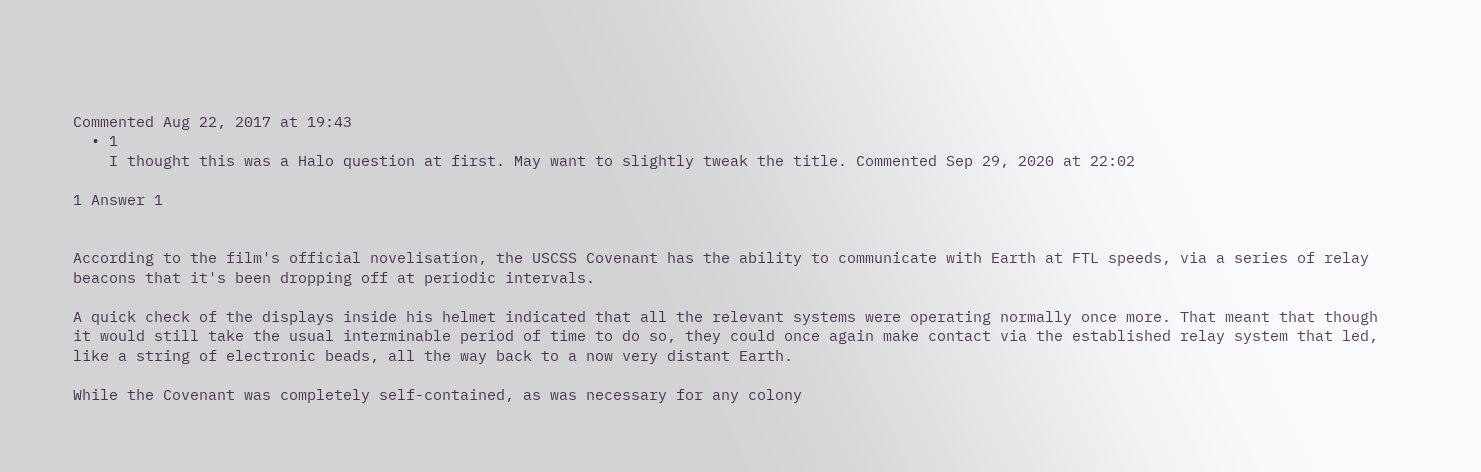Commented Aug 22, 2017 at 19:43
  • 1
    I thought this was a Halo question at first. May want to slightly tweak the title. Commented Sep 29, 2020 at 22:02

1 Answer 1


According to the film's official novelisation, the USCSS Covenant has the ability to communicate with Earth at FTL speeds, via a series of relay beacons that it's been dropping off at periodic intervals.

A quick check of the displays inside his helmet indicated that all the relevant systems were operating normally once more. That meant that though it would still take the usual interminable period of time to do so, they could once again make contact via the established relay system that led, like a string of electronic beads, all the way back to a now very distant Earth.

While the Covenant was completely self-contained, as was necessary for any colony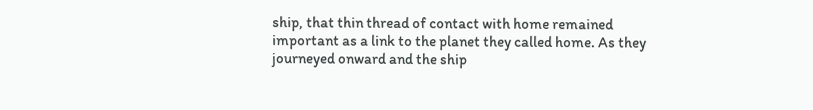ship, that thin thread of contact with home remained important as a link to the planet they called home. As they journeyed onward and the ship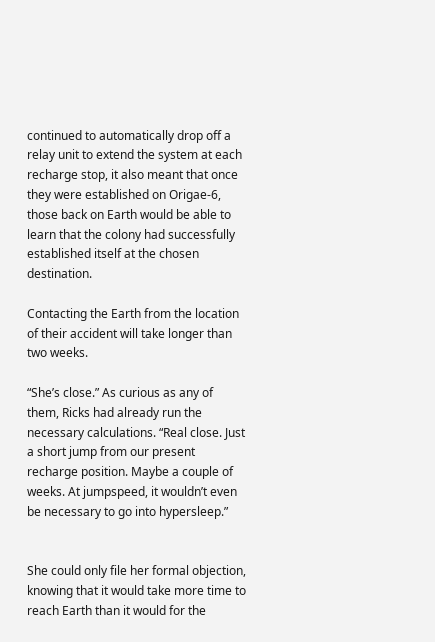continued to automatically drop off a relay unit to extend the system at each recharge stop, it also meant that once they were established on Origae-6, those back on Earth would be able to learn that the colony had successfully established itself at the chosen destination.

Contacting the Earth from the location of their accident will take longer than two weeks.

“She’s close.” As curious as any of them, Ricks had already run the necessary calculations. “Real close. Just a short jump from our present recharge position. Maybe a couple of weeks. At jumpspeed, it wouldn’t even be necessary to go into hypersleep.”


She could only file her formal objection, knowing that it would take more time to reach Earth than it would for the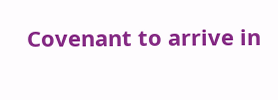Covenant to arrive in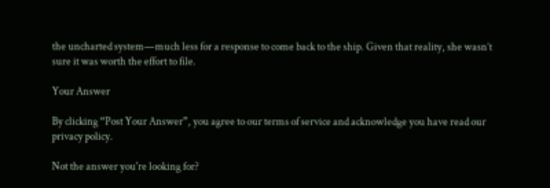the uncharted system—much less for a response to come back to the ship. Given that reality, she wasn’t sure it was worth the effort to file.

Your Answer

By clicking “Post Your Answer”, you agree to our terms of service and acknowledge you have read our privacy policy.

Not the answer you're looking for?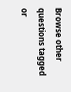Browse other questions tagged or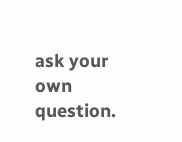ask your own question.